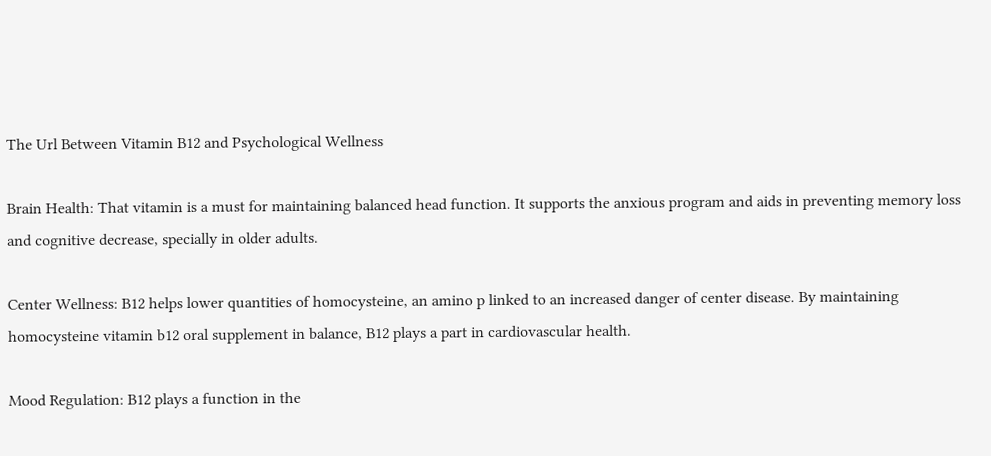The Url Between Vitamin B12 and Psychological Wellness

Brain Health: That vitamin is a must for maintaining balanced head function. It supports the anxious program and aids in preventing memory loss and cognitive decrease, specially in older adults.

Center Wellness: B12 helps lower quantities of homocysteine, an amino p linked to an increased danger of center disease. By maintaining homocysteine vitamin b12 oral supplement in balance, B12 plays a part in cardiovascular health.

Mood Regulation: B12 plays a function in the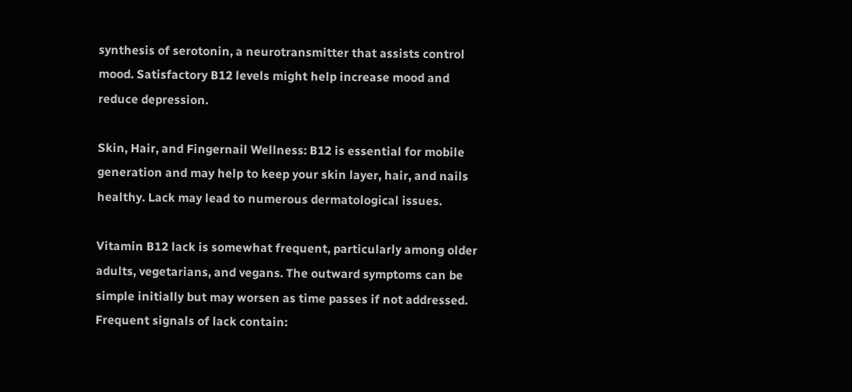synthesis of serotonin, a neurotransmitter that assists control mood. Satisfactory B12 levels might help increase mood and reduce depression.

Skin, Hair, and Fingernail Wellness: B12 is essential for mobile generation and may help to keep your skin layer, hair, and nails healthy. Lack may lead to numerous dermatological issues.

Vitamin B12 lack is somewhat frequent, particularly among older adults, vegetarians, and vegans. The outward symptoms can be simple initially but may worsen as time passes if not addressed. Frequent signals of lack contain: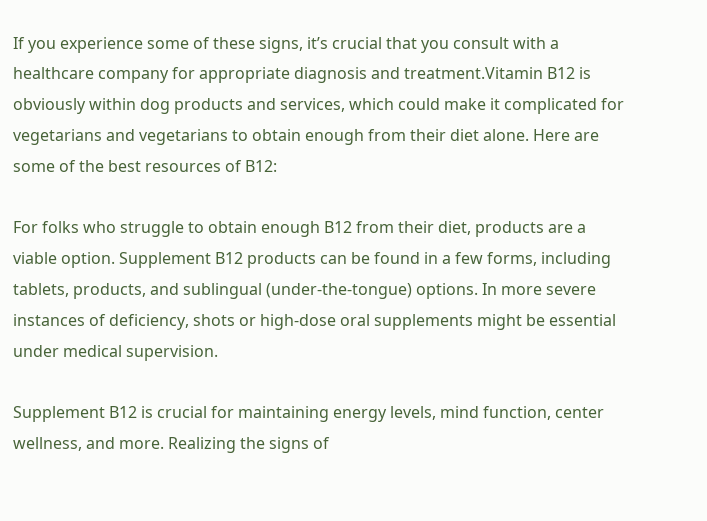If you experience some of these signs, it’s crucial that you consult with a healthcare company for appropriate diagnosis and treatment.Vitamin B12 is obviously within dog products and services, which could make it complicated for vegetarians and vegetarians to obtain enough from their diet alone. Here are some of the best resources of B12:

For folks who struggle to obtain enough B12 from their diet, products are a viable option. Supplement B12 products can be found in a few forms, including tablets, products, and sublingual (under-the-tongue) options. In more severe instances of deficiency, shots or high-dose oral supplements might be essential under medical supervision.

Supplement B12 is crucial for maintaining energy levels, mind function, center wellness, and more. Realizing the signs of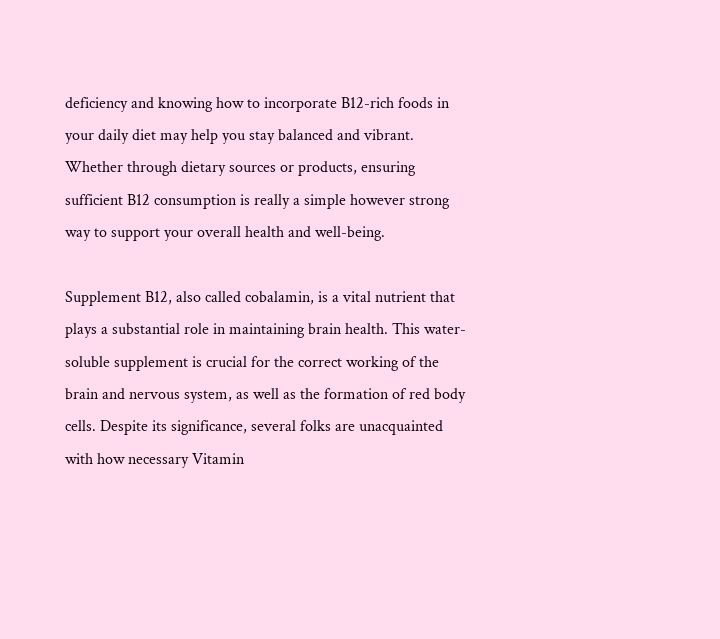deficiency and knowing how to incorporate B12-rich foods in your daily diet may help you stay balanced and vibrant. Whether through dietary sources or products, ensuring sufficient B12 consumption is really a simple however strong way to support your overall health and well-being.

Supplement B12, also called cobalamin, is a vital nutrient that plays a substantial role in maintaining brain health. This water-soluble supplement is crucial for the correct working of the brain and nervous system, as well as the formation of red body cells. Despite its significance, several folks are unacquainted with how necessary Vitamin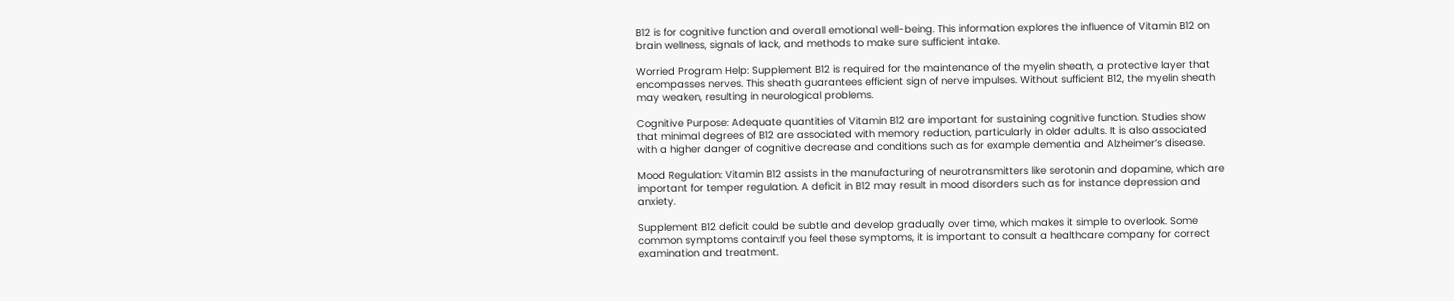B12 is for cognitive function and overall emotional well-being. This information explores the influence of Vitamin B12 on brain wellness, signals of lack, and methods to make sure sufficient intake.

Worried Program Help: Supplement B12 is required for the maintenance of the myelin sheath, a protective layer that encompasses nerves. This sheath guarantees efficient sign of nerve impulses. Without sufficient B12, the myelin sheath may weaken, resulting in neurological problems.

Cognitive Purpose: Adequate quantities of Vitamin B12 are important for sustaining cognitive function. Studies show that minimal degrees of B12 are associated with memory reduction, particularly in older adults. It is also associated with a higher danger of cognitive decrease and conditions such as for example dementia and Alzheimer’s disease.

Mood Regulation: Vitamin B12 assists in the manufacturing of neurotransmitters like serotonin and dopamine, which are important for temper regulation. A deficit in B12 may result in mood disorders such as for instance depression and anxiety.

Supplement B12 deficit could be subtle and develop gradually over time, which makes it simple to overlook. Some common symptoms contain:If you feel these symptoms, it is important to consult a healthcare company for correct examination and treatment.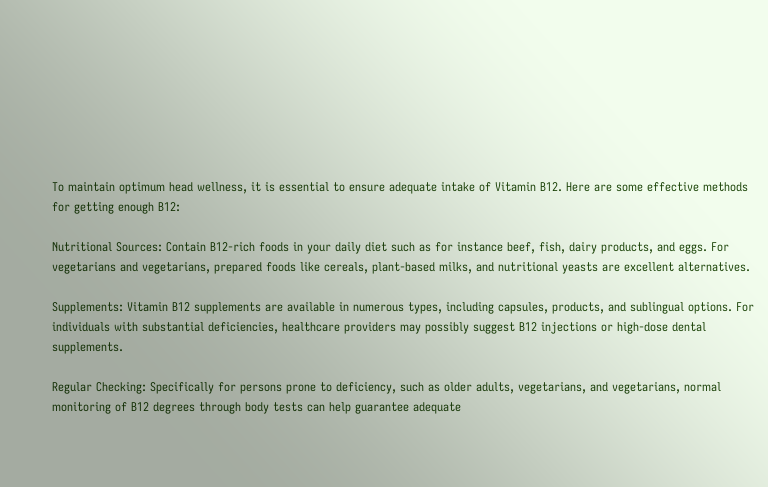To maintain optimum head wellness, it is essential to ensure adequate intake of Vitamin B12. Here are some effective methods for getting enough B12:

Nutritional Sources: Contain B12-rich foods in your daily diet such as for instance beef, fish, dairy products, and eggs. For vegetarians and vegetarians, prepared foods like cereals, plant-based milks, and nutritional yeasts are excellent alternatives.

Supplements: Vitamin B12 supplements are available in numerous types, including capsules, products, and sublingual options. For individuals with substantial deficiencies, healthcare providers may possibly suggest B12 injections or high-dose dental supplements.

Regular Checking: Specifically for persons prone to deficiency, such as older adults, vegetarians, and vegetarians, normal monitoring of B12 degrees through body tests can help guarantee adequate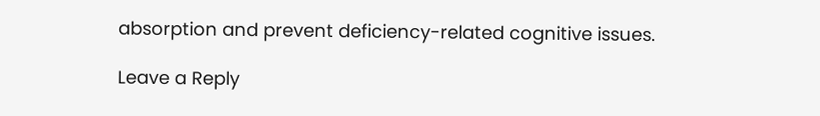absorption and prevent deficiency-related cognitive issues.

Leave a Reply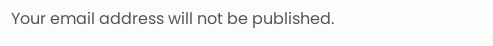Your email address will not be published.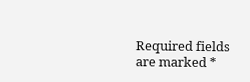Required fields are marked *